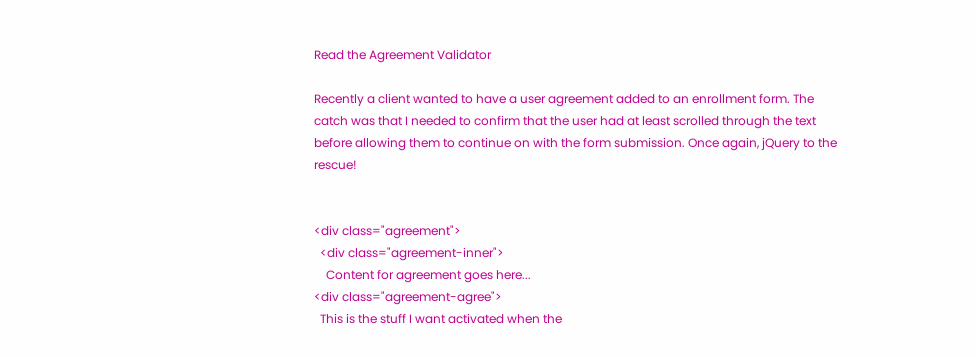Read the Agreement Validator

Recently a client wanted to have a user agreement added to an enrollment form. The catch was that I needed to confirm that the user had at least scrolled through the text before allowing them to continue on with the form submission. Once again, jQuery to the rescue!


<div class="agreement">
  <div class="agreement-inner">
    Content for agreement goes here...
<div class="agreement-agree">
  This is the stuff I want activated when the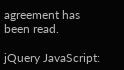agreement has been read.

jQuery JavaScript: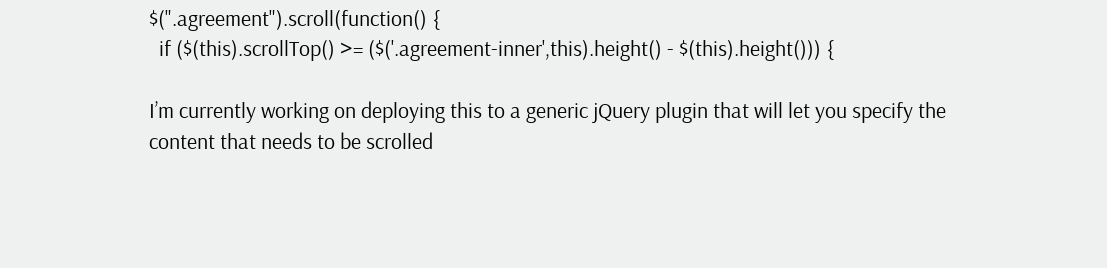$(".agreement").scroll(function() {
  if ($(this).scrollTop() >= ($('.agreement-inner',this).height() - $(this).height())) {

I’m currently working on deploying this to a generic jQuery plugin that will let you specify the content that needs to be scrolled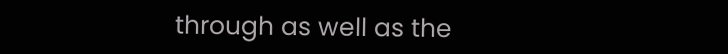through as well as the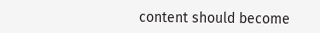content should become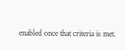enabled once that criteria is met.